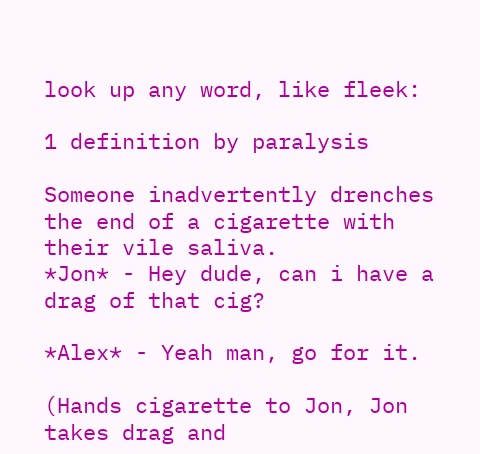look up any word, like fleek:

1 definition by paralysis

Someone inadvertently drenches the end of a cigarette with their vile saliva.
*Jon* - Hey dude, can i have a drag of that cig?

*Alex* - Yeah man, go for it.

(Hands cigarette to Jon, Jon takes drag and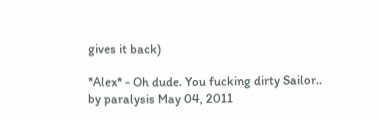gives it back)

*Alex* - Oh dude. You fucking dirty Sailor..
by paralysis May 04, 2011